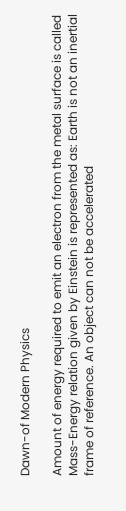Dawn-of Modern Physics

Amount of energy required to emit an electron from the metal surface is called Mass-Energy relation given by Einstein is represented as: Earth is not an inertial frame of reference. An object can not be accelerated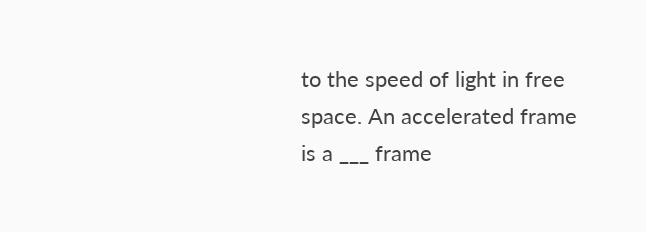to the speed of light in free space. An accelerated frame is a ___ frame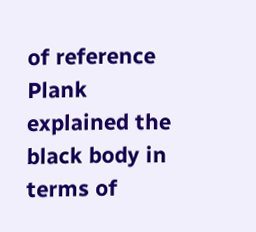of reference Plank explained the black body in terms of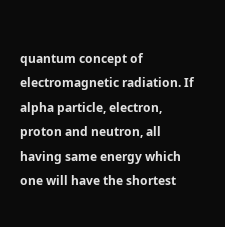quantum concept of electromagnetic radiation. If alpha particle, electron, proton and neutron, all having same energy which one will have the shortest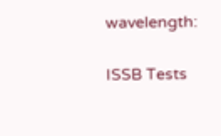wavelength:


ISSB Tests